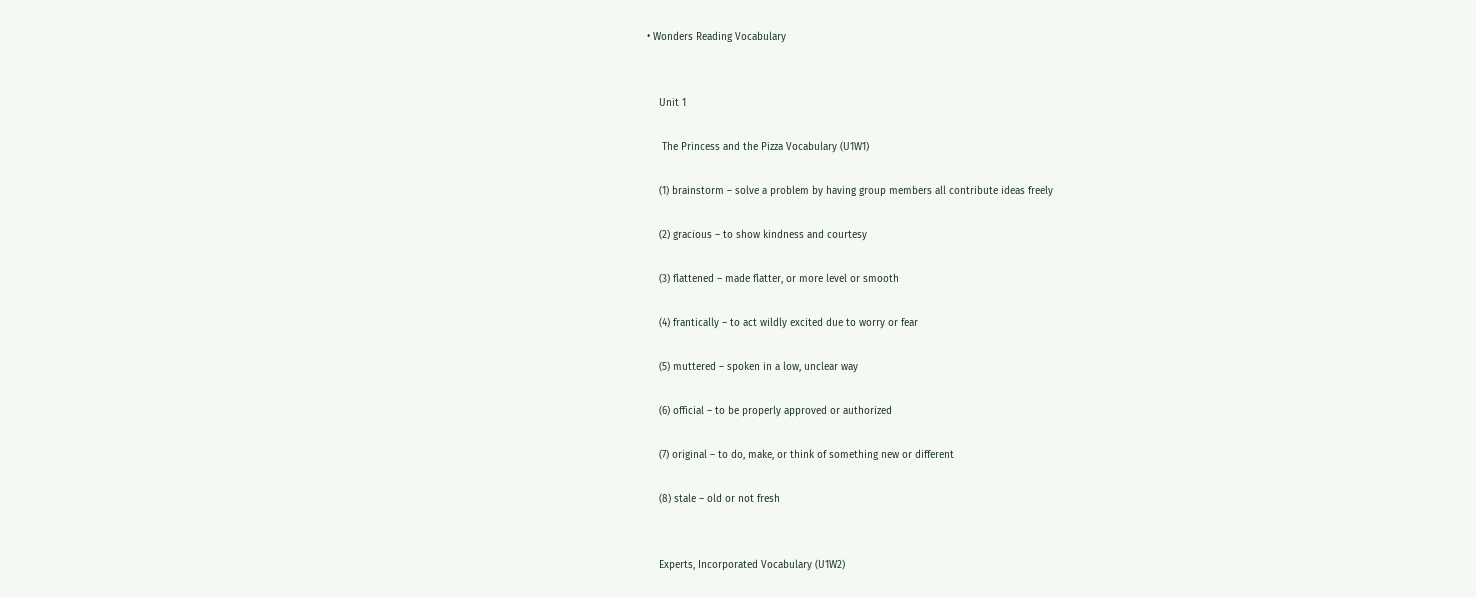• Wonders Reading Vocabulary


    Unit 1

     The Princess and the Pizza Vocabulary (U1W1)

    (1) brainstorm – solve a problem by having group members all contribute ideas freely

    (2) gracious – to show kindness and courtesy

    (3) flattened – made flatter, or more level or smooth

    (4) frantically – to act wildly excited due to worry or fear

    (5) muttered – spoken in a low, unclear way

    (6) official – to be properly approved or authorized

    (7) original – to do, make, or think of something new or different

    (8) stale – old or not fresh


    Experts, Incorporated Vocabulary (U1W2)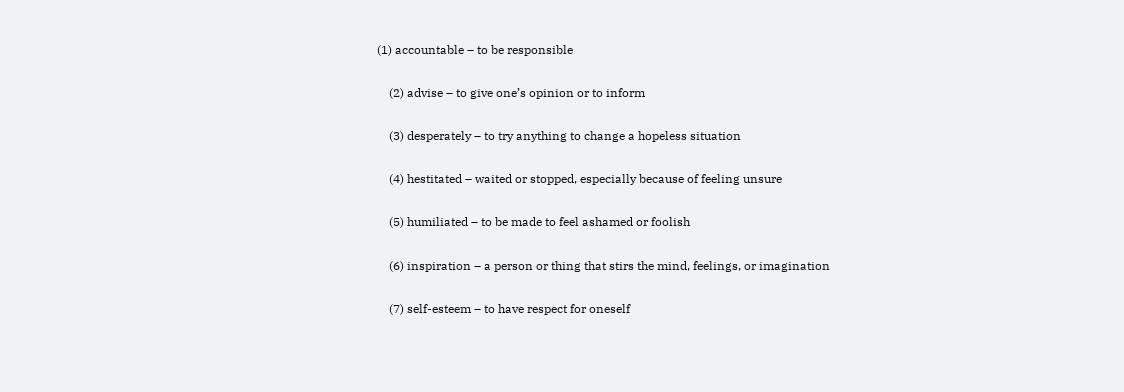(1) accountable – to be responsible

    (2) advise – to give one’s opinion or to inform

    (3) desperately – to try anything to change a hopeless situation

    (4) hestitated – waited or stopped, especially because of feeling unsure

    (5) humiliated – to be made to feel ashamed or foolish

    (6) inspiration – a person or thing that stirs the mind, feelings, or imagination

    (7) self-esteem – to have respect for oneself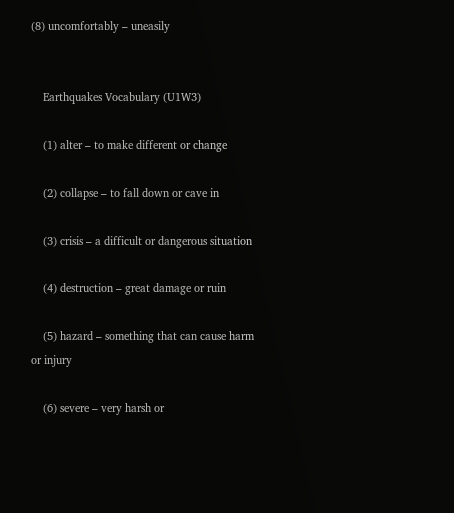(8) uncomfortably – uneasily


    Earthquakes Vocabulary (U1W3)

    (1) alter – to make different or change

    (2) collapse – to fall down or cave in

    (3) crisis – a difficult or dangerous situation

    (4) destruction – great damage or ruin

    (5) hazard – something that can cause harm or injury

    (6) severe – very harsh or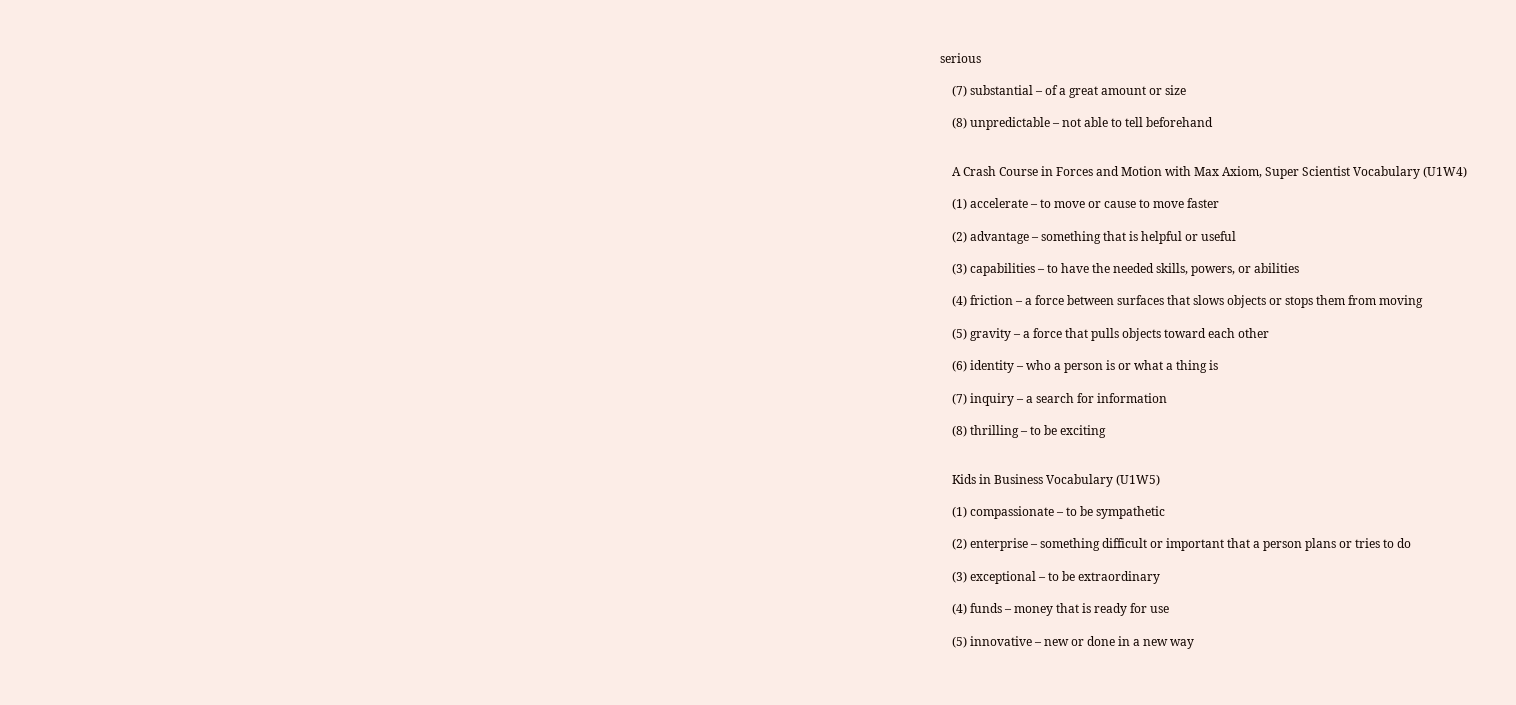serious

    (7) substantial – of a great amount or size

    (8) unpredictable – not able to tell beforehand


    A Crash Course in Forces and Motion with Max Axiom, Super Scientist Vocabulary (U1W4)

    (1) accelerate – to move or cause to move faster

    (2) advantage – something that is helpful or useful

    (3) capabilities – to have the needed skills, powers, or abilities

    (4) friction – a force between surfaces that slows objects or stops them from moving

    (5) gravity – a force that pulls objects toward each other

    (6) identity – who a person is or what a thing is

    (7) inquiry – a search for information

    (8) thrilling – to be exciting


    Kids in Business Vocabulary (U1W5)

    (1) compassionate – to be sympathetic

    (2) enterprise – something difficult or important that a person plans or tries to do

    (3) exceptional – to be extraordinary

    (4) funds – money that is ready for use

    (5) innovative – new or done in a new way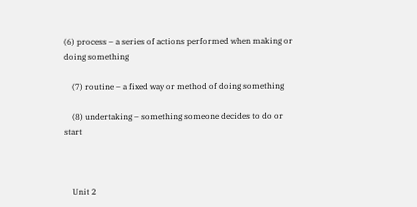(6) process – a series of actions performed when making or doing something

    (7) routine – a fixed way or method of doing something

    (8) undertaking – something someone decides to do or start



    Unit 2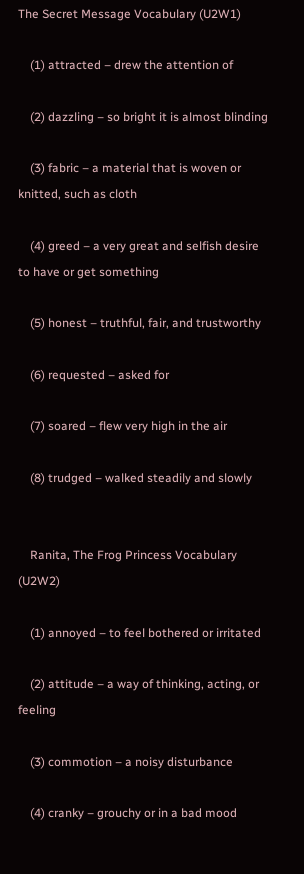The Secret Message Vocabulary (U2W1)

    (1) attracted – drew the attention of

    (2) dazzling – so bright it is almost blinding

    (3) fabric – a material that is woven or knitted, such as cloth

    (4) greed – a very great and selfish desire to have or get something

    (5) honest – truthful, fair, and trustworthy

    (6) requested – asked for

    (7) soared – flew very high in the air

    (8) trudged – walked steadily and slowly


    Ranita, The Frog Princess Vocabulary (U2W2)

    (1) annoyed – to feel bothered or irritated

    (2) attitude – a way of thinking, acting, or feeling

    (3) commotion – a noisy disturbance

    (4) cranky – grouchy or in a bad mood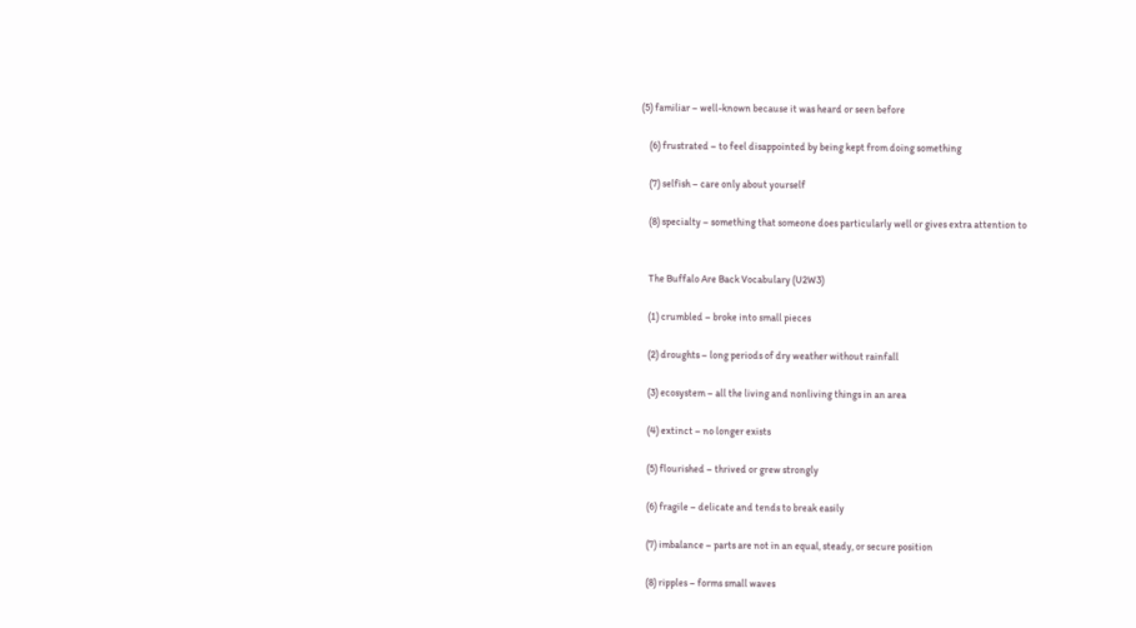(5) familiar – well-known because it was heard or seen before

    (6) frustrated – to feel disappointed by being kept from doing something

    (7) selfish – care only about yourself

    (8) specialty – something that someone does particularly well or gives extra attention to


    The Buffalo Are Back Vocabulary (U2W3)

    (1) crumbled – broke into small pieces

    (2) droughts – long periods of dry weather without rainfall

    (3) ecosystem – all the living and nonliving things in an area

    (4) extinct – no longer exists

    (5) flourished – thrived or grew strongly

    (6) fragile – delicate and tends to break easily

    (7) imbalance – parts are not in an equal, steady, or secure position

    (8) ripples – forms small waves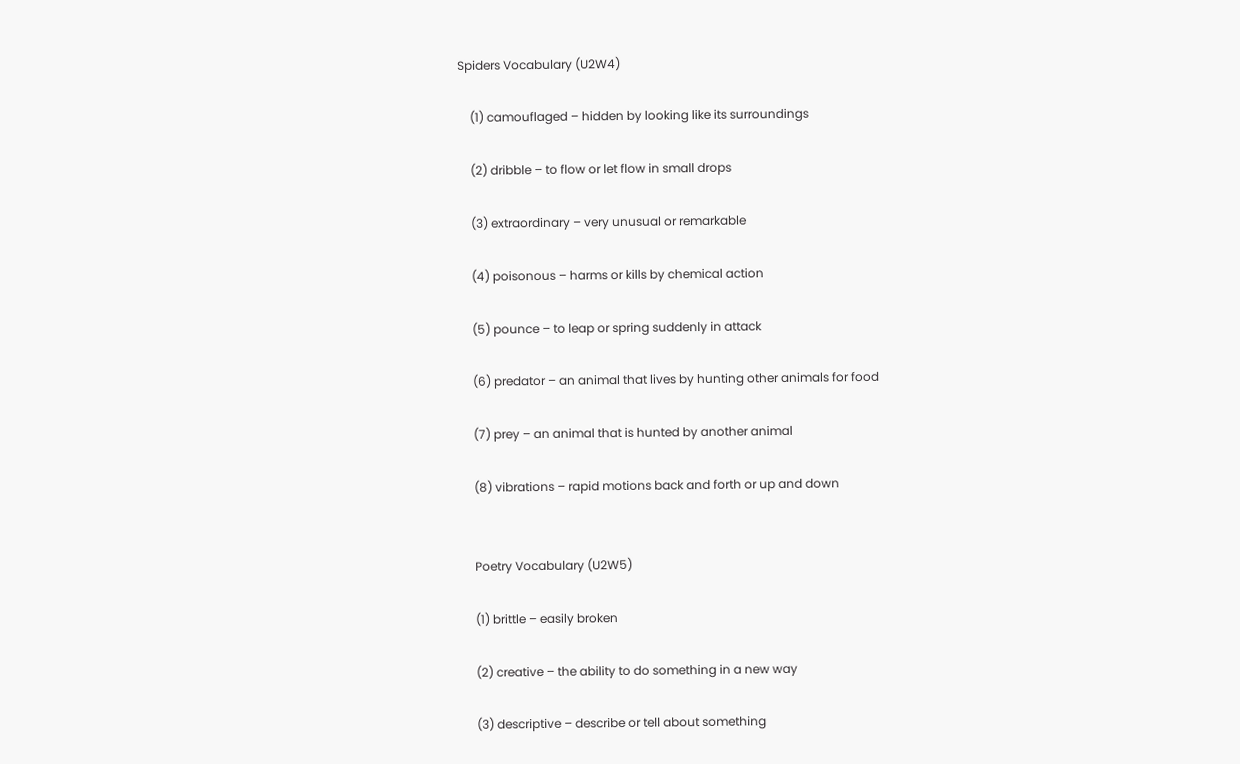Spiders Vocabulary (U2W4)

    (1) camouflaged – hidden by looking like its surroundings

    (2) dribble – to flow or let flow in small drops

    (3) extraordinary – very unusual or remarkable

    (4) poisonous – harms or kills by chemical action

    (5) pounce – to leap or spring suddenly in attack

    (6) predator – an animal that lives by hunting other animals for food

    (7) prey – an animal that is hunted by another animal

    (8) vibrations – rapid motions back and forth or up and down


    Poetry Vocabulary (U2W5)

    (1) brittle – easily broken

    (2) creative – the ability to do something in a new way

    (3) descriptive – describe or tell about something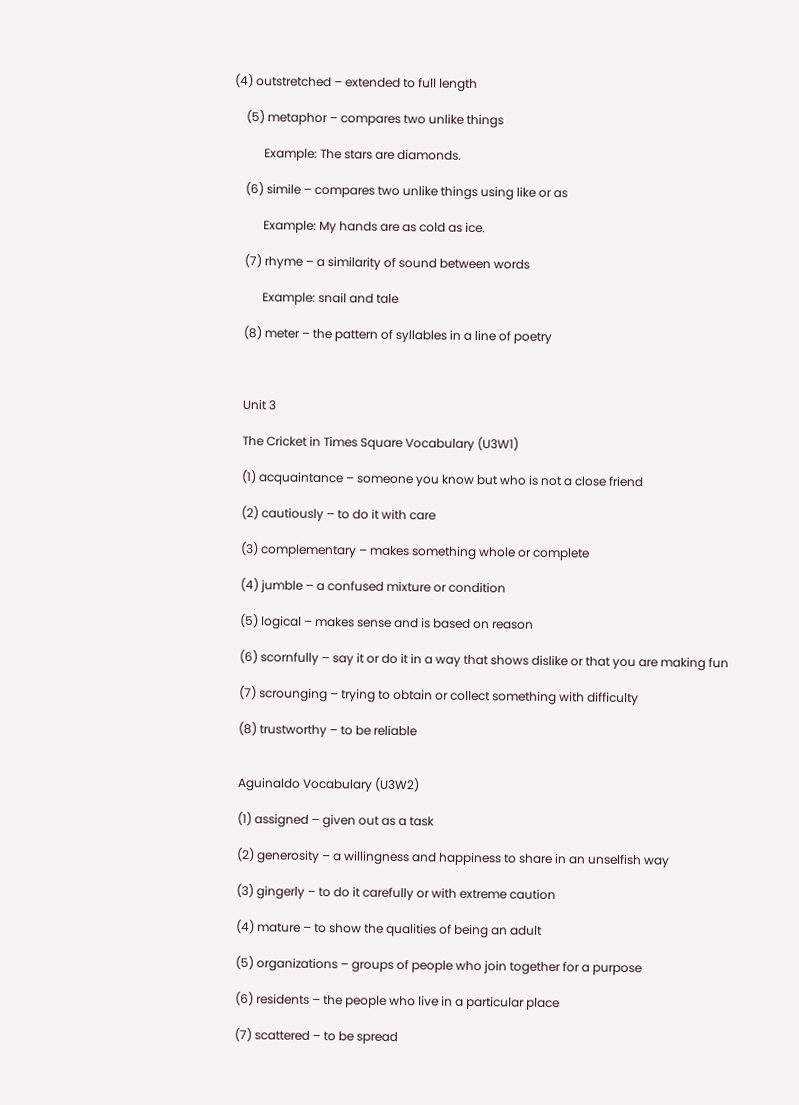(4) outstretched – extended to full length

    (5) metaphor – compares two unlike things

          Example: The stars are diamonds.

    (6) simile – compares two unlike things using like or as

          Example: My hands are as cold as ice.

    (7) rhyme – a similarity of sound between words

          Example: snail and tale

    (8) meter – the pattern of syllables in a line of poetry



    Unit 3

    The Cricket in Times Square Vocabulary (U3W1)

    (1) acquaintance – someone you know but who is not a close friend

    (2) cautiously – to do it with care

    (3) complementary – makes something whole or complete

    (4) jumble – a confused mixture or condition

    (5) logical – makes sense and is based on reason

    (6) scornfully – say it or do it in a way that shows dislike or that you are making fun

    (7) scrounging – trying to obtain or collect something with difficulty

    (8) trustworthy – to be reliable


    Aguinaldo Vocabulary (U3W2)

    (1) assigned – given out as a task

    (2) generosity – a willingness and happiness to share in an unselfish way

    (3) gingerly – to do it carefully or with extreme caution

    (4) mature – to show the qualities of being an adult

    (5) organizations – groups of people who join together for a purpose

    (6) residents – the people who live in a particular place

    (7) scattered – to be spread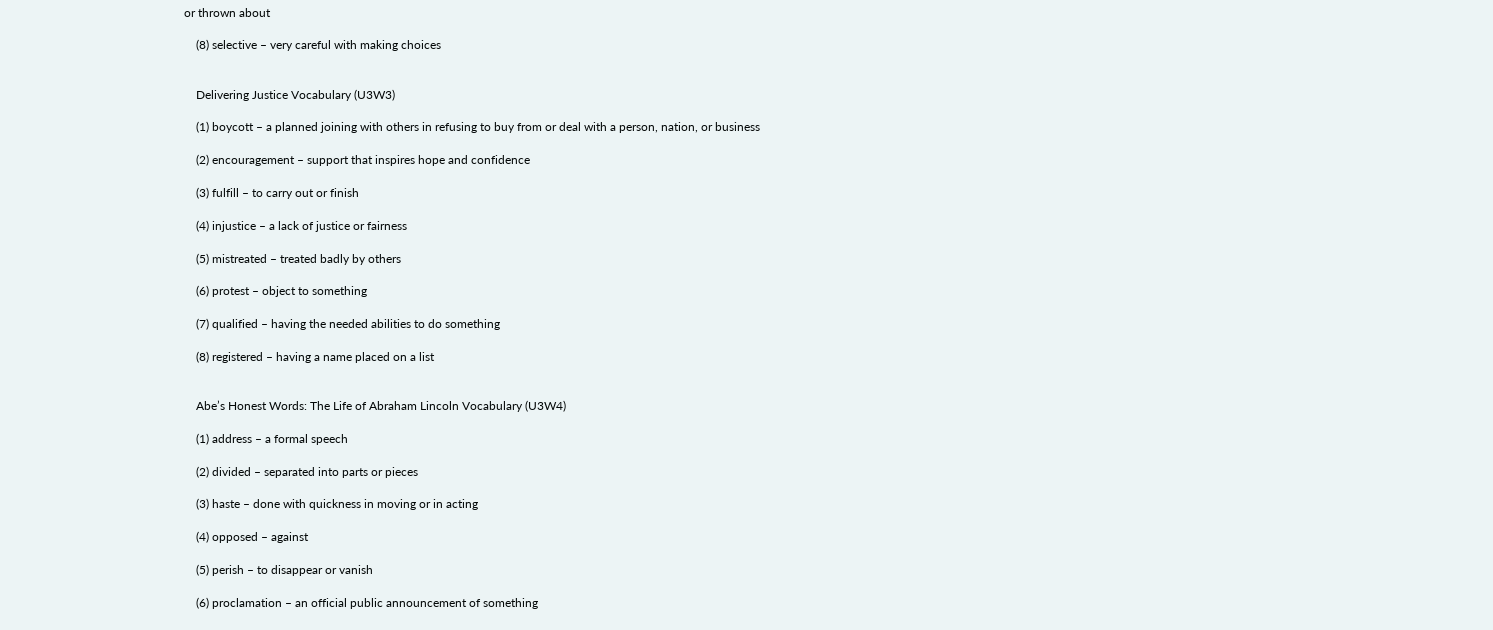or thrown about

    (8) selective – very careful with making choices


    Delivering Justice Vocabulary (U3W3)

    (1) boycott – a planned joining with others in refusing to buy from or deal with a person, nation, or business

    (2) encouragement – support that inspires hope and confidence

    (3) fulfill – to carry out or finish

    (4) injustice – a lack of justice or fairness

    (5) mistreated – treated badly by others

    (6) protest – object to something

    (7) qualified – having the needed abilities to do something

    (8) registered – having a name placed on a list


    Abe’s Honest Words: The Life of Abraham Lincoln Vocabulary (U3W4)

    (1) address – a formal speech

    (2) divided – separated into parts or pieces

    (3) haste – done with quickness in moving or in acting

    (4) opposed – against

    (5) perish – to disappear or vanish

    (6) proclamation – an official public announcement of something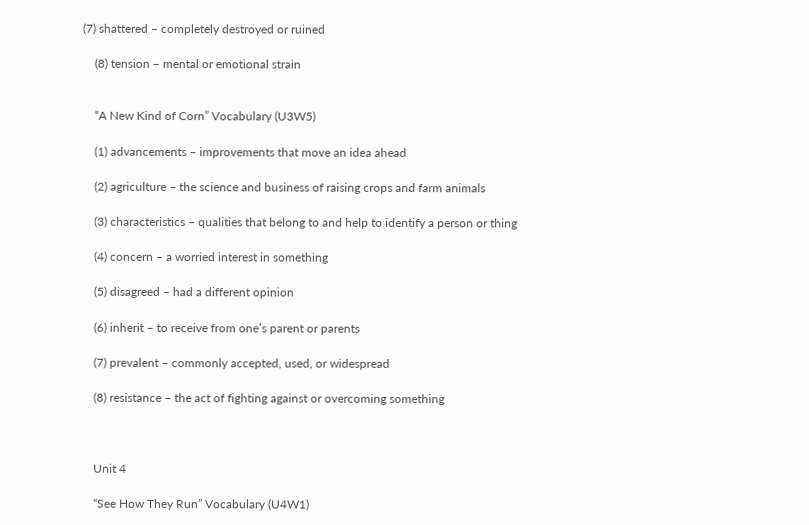(7) shattered – completely destroyed or ruined

    (8) tension – mental or emotional strain


    “A New Kind of Corn” Vocabulary (U3W5)

    (1) advancements – improvements that move an idea ahead

    (2) agriculture – the science and business of raising crops and farm animals

    (3) characteristics – qualities that belong to and help to identify a person or thing

    (4) concern – a worried interest in something

    (5) disagreed – had a different opinion

    (6) inherit – to receive from one’s parent or parents

    (7) prevalent – commonly accepted, used, or widespread

    (8) resistance – the act of fighting against or overcoming something



    Unit 4

    “See How They Run” Vocabulary (U4W1)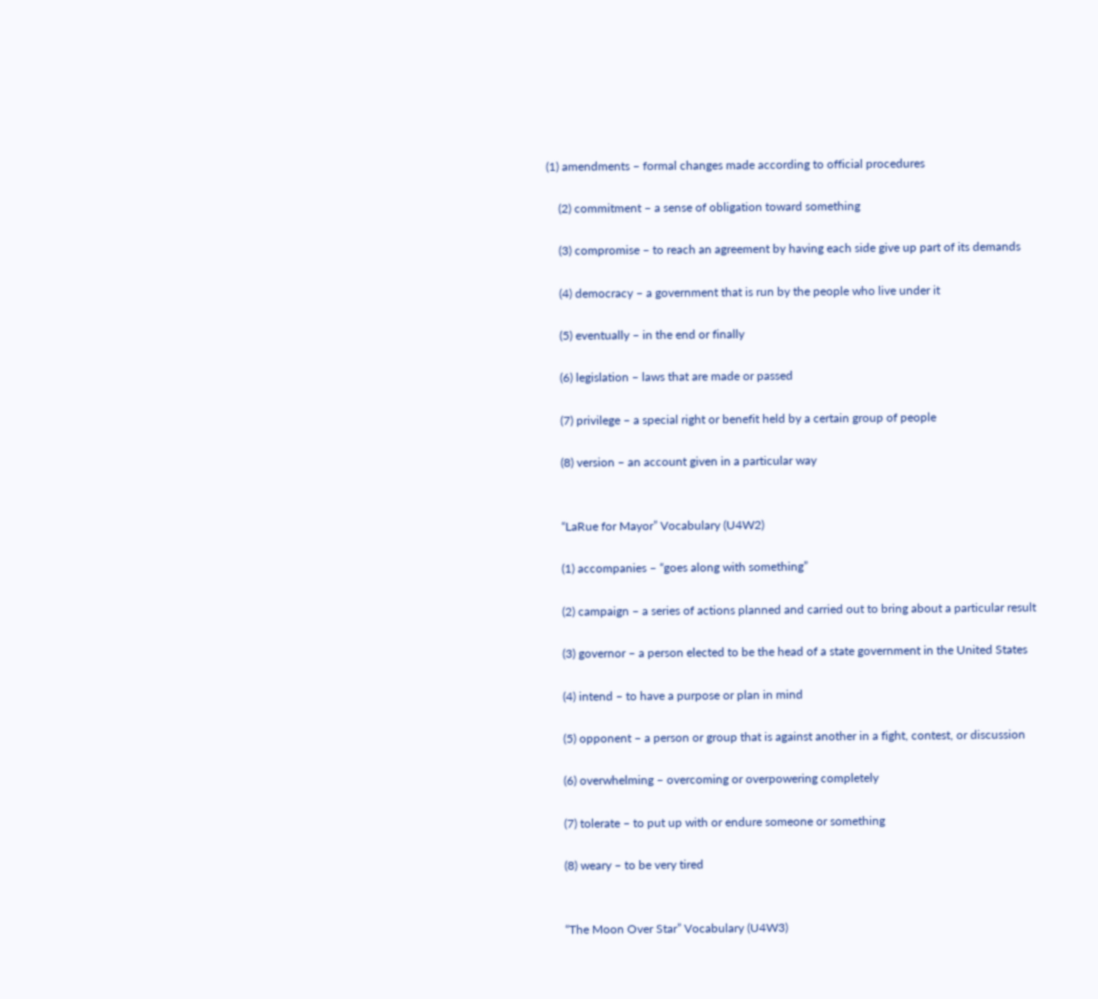(1) amendments – formal changes made according to official procedures

    (2) commitment – a sense of obligation toward something

    (3) compromise – to reach an agreement by having each side give up part of its demands

    (4) democracy – a government that is run by the people who live under it

    (5) eventually – in the end or finally

    (6) legislation – laws that are made or passed

    (7) privilege – a special right or benefit held by a certain group of people

    (8) version – an account given in a particular way


    “LaRue for Mayor” Vocabulary (U4W2)

    (1) accompanies – “goes along with something”

    (2) campaign – a series of actions planned and carried out to bring about a particular result

    (3) governor – a person elected to be the head of a state government in the United States

    (4) intend – to have a purpose or plan in mind

    (5) opponent – a person or group that is against another in a fight, contest, or discussion

    (6) overwhelming – overcoming or overpowering completely

    (7) tolerate – to put up with or endure someone or something

    (8) weary – to be very tired


    “The Moon Over Star” Vocabulary (U4W3)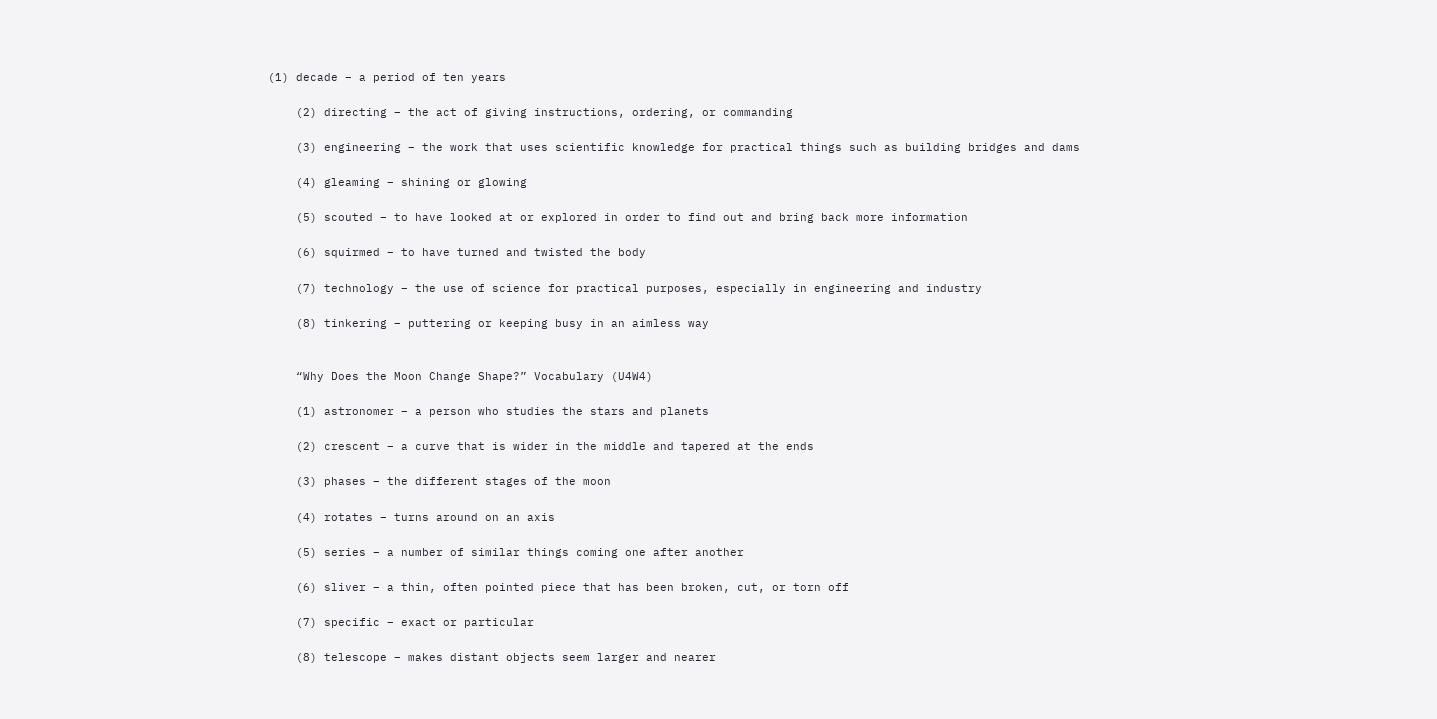(1) decade – a period of ten years

    (2) directing – the act of giving instructions, ordering, or commanding

    (3) engineering – the work that uses scientific knowledge for practical things such as building bridges and dams

    (4) gleaming – shining or glowing

    (5) scouted – to have looked at or explored in order to find out and bring back more information

    (6) squirmed – to have turned and twisted the body

    (7) technology – the use of science for practical purposes, especially in engineering and industry

    (8) tinkering – puttering or keeping busy in an aimless way


    “Why Does the Moon Change Shape?” Vocabulary (U4W4)

    (1) astronomer – a person who studies the stars and planets

    (2) crescent – a curve that is wider in the middle and tapered at the ends

    (3) phases – the different stages of the moon

    (4) rotates – turns around on an axis

    (5) series – a number of similar things coming one after another

    (6) sliver – a thin, often pointed piece that has been broken, cut, or torn off

    (7) specific – exact or particular

    (8) telescope – makes distant objects seem larger and nearer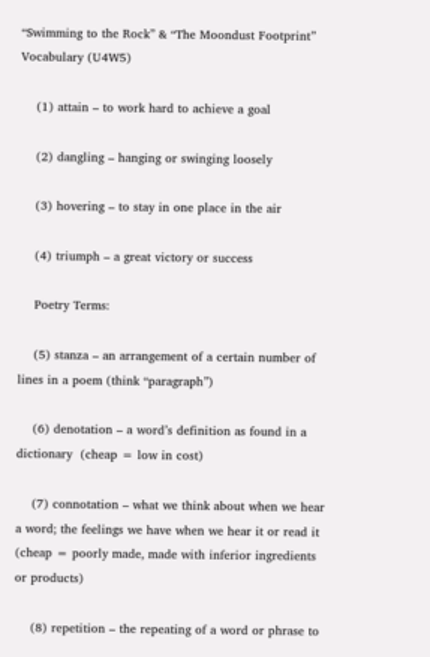“Swimming to the Rock” & “The Moondust Footprint” Vocabulary (U4W5)

    (1) attain – to work hard to achieve a goal

    (2) dangling – hanging or swinging loosely

    (3) hovering – to stay in one place in the air

    (4) triumph – a great victory or success

    Poetry Terms:

    (5) stanza – an arrangement of a certain number of lines in a poem (think “paragraph”)

    (6) denotation – a word’s definition as found in a dictionary  (cheap = low in cost)

    (7) connotation – what we think about when we hear a word; the feelings we have when we hear it or read it (cheap = poorly made, made with inferior ingredients or products)

    (8) repetition – the repeating of a word or phrase to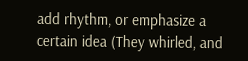add rhythm, or emphasize a certain idea (They whirled, and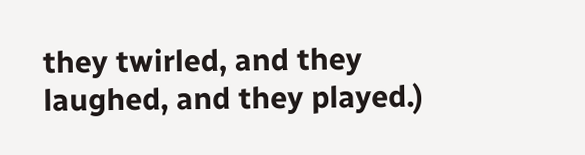they twirled, and they laughed, and they played.)